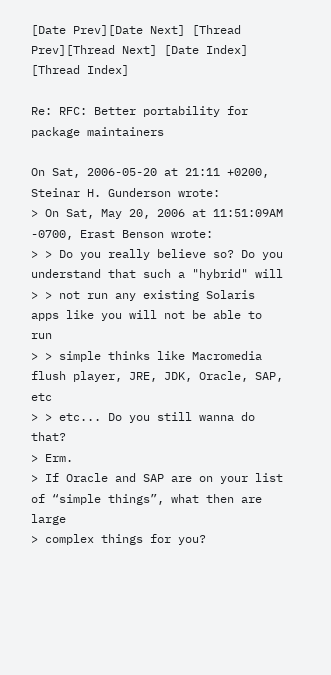[Date Prev][Date Next] [Thread Prev][Thread Next] [Date Index] [Thread Index]

Re: RFC: Better portability for package maintainers

On Sat, 2006-05-20 at 21:11 +0200, Steinar H. Gunderson wrote:
> On Sat, May 20, 2006 at 11:51:09AM -0700, Erast Benson wrote:
> > Do you really believe so? Do you understand that such a "hybrid" will
> > not run any existing Solaris apps like you will not be able to run
> > simple thinks like Macromedia flush player, JRE, JDK, Oracle, SAP, etc
> > etc... Do you still wanna do that?
> Erm.
> If Oracle and SAP are on your list of “simple things”, what then are large
> complex things for you?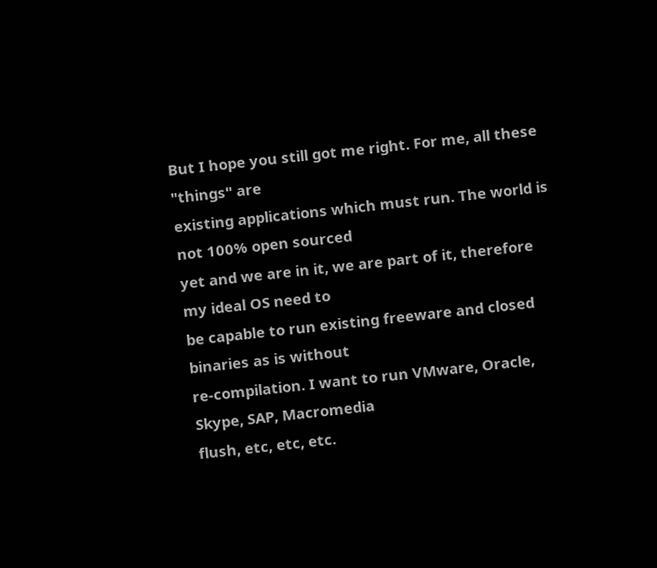But I hope you still got me right. For me, all these "things" are
existing applications which must run. The world is not 100% open sourced
yet and we are in it, we are part of it, therefore my ideal OS need to
be capable to run existing freeware and closed binaries as is without
re-compilation. I want to run VMware, Oracle, Skype, SAP, Macromedia
flush, etc, etc, etc.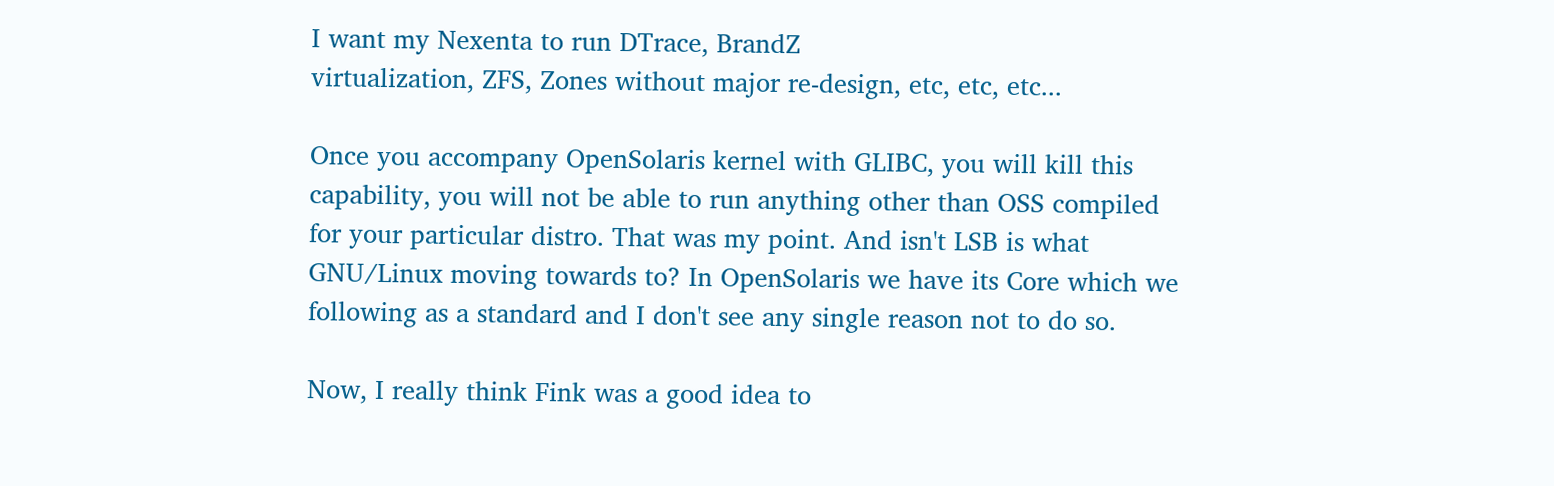I want my Nexenta to run DTrace, BrandZ
virtualization, ZFS, Zones without major re-design, etc, etc, etc...

Once you accompany OpenSolaris kernel with GLIBC, you will kill this
capability, you will not be able to run anything other than OSS compiled
for your particular distro. That was my point. And isn't LSB is what
GNU/Linux moving towards to? In OpenSolaris we have its Core which we
following as a standard and I don't see any single reason not to do so.

Now, I really think Fink was a good idea to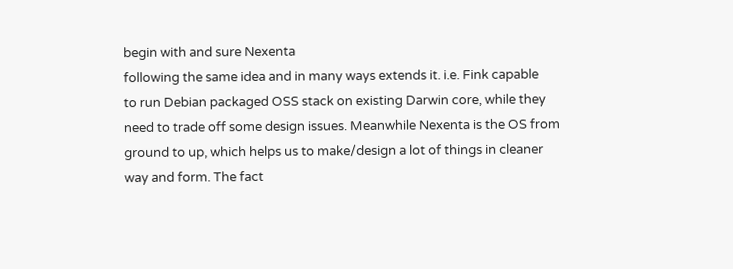begin with and sure Nexenta
following the same idea and in many ways extends it. i.e. Fink capable
to run Debian packaged OSS stack on existing Darwin core, while they
need to trade off some design issues. Meanwhile Nexenta is the OS from
ground to up, which helps us to make/design a lot of things in cleaner
way and form. The fact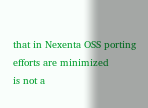that in Nexenta OSS porting efforts are minimized
is not a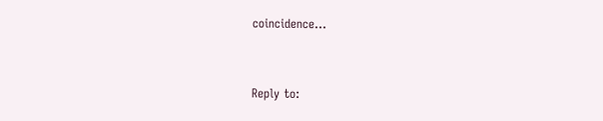coincidence...


Reply to: